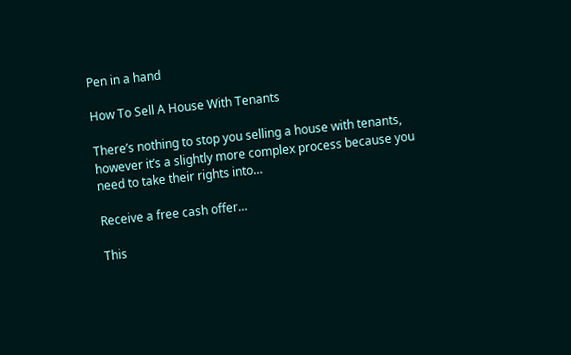Pen in a hand

How To Sell A House With Tenants

There’s nothing to stop you selling a house with tenants, however it’s a slightly more complex process because you need to take their rights into…

Receive a free cash offer…

This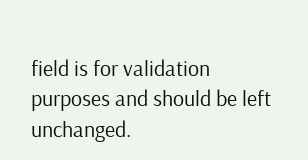field is for validation purposes and should be left unchanged.